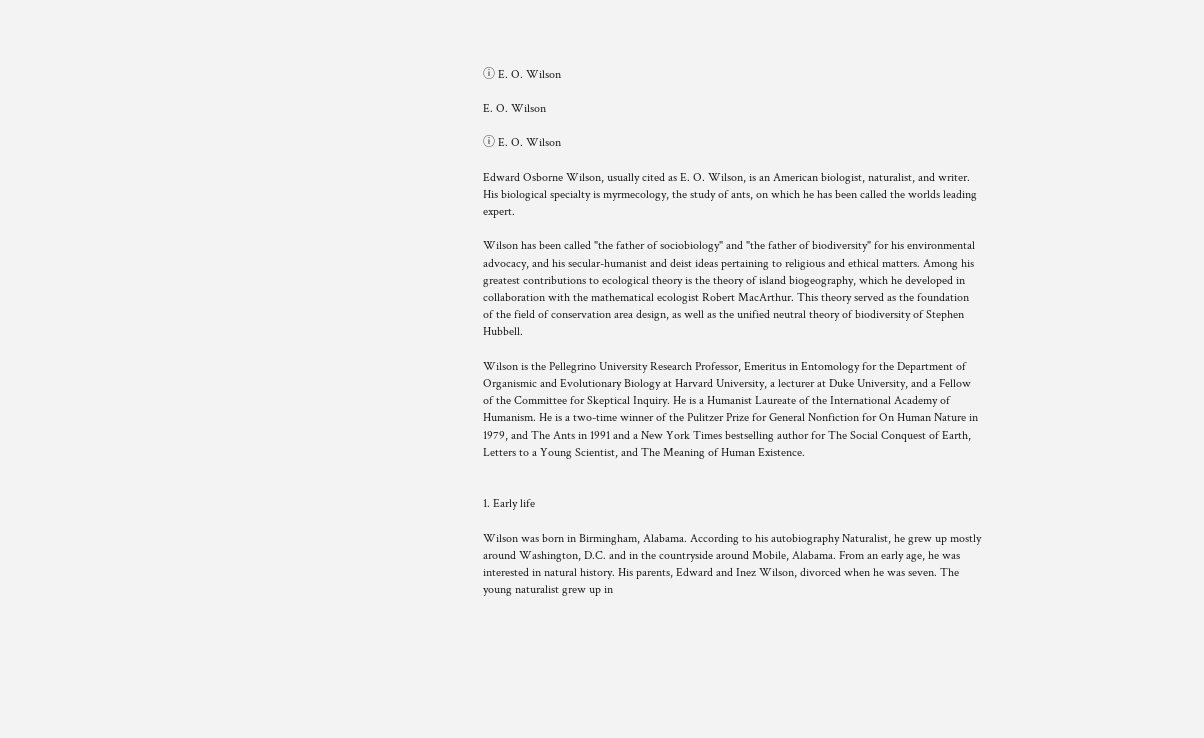ⓘ E. O. Wilson

E. O. Wilson

ⓘ E. O. Wilson

Edward Osborne Wilson, usually cited as E. O. Wilson, is an American biologist, naturalist, and writer. His biological specialty is myrmecology, the study of ants, on which he has been called the worlds leading expert.

Wilson has been called "the father of sociobiology" and "the father of biodiversity" for his environmental advocacy, and his secular-humanist and deist ideas pertaining to religious and ethical matters. Among his greatest contributions to ecological theory is the theory of island biogeography, which he developed in collaboration with the mathematical ecologist Robert MacArthur. This theory served as the foundation of the field of conservation area design, as well as the unified neutral theory of biodiversity of Stephen Hubbell.

Wilson is the Pellegrino University Research Professor, Emeritus in Entomology for the Department of Organismic and Evolutionary Biology at Harvard University, a lecturer at Duke University, and a Fellow of the Committee for Skeptical Inquiry. He is a Humanist Laureate of the International Academy of Humanism. He is a two-time winner of the Pulitzer Prize for General Nonfiction for On Human Nature in 1979, and The Ants in 1991 and a New York Times bestselling author for The Social Conquest of Earth, Letters to a Young Scientist, and The Meaning of Human Existence.


1. Early life

Wilson was born in Birmingham, Alabama. According to his autobiography Naturalist, he grew up mostly around Washington, D.C. and in the countryside around Mobile, Alabama. From an early age, he was interested in natural history. His parents, Edward and Inez Wilson, divorced when he was seven. The young naturalist grew up in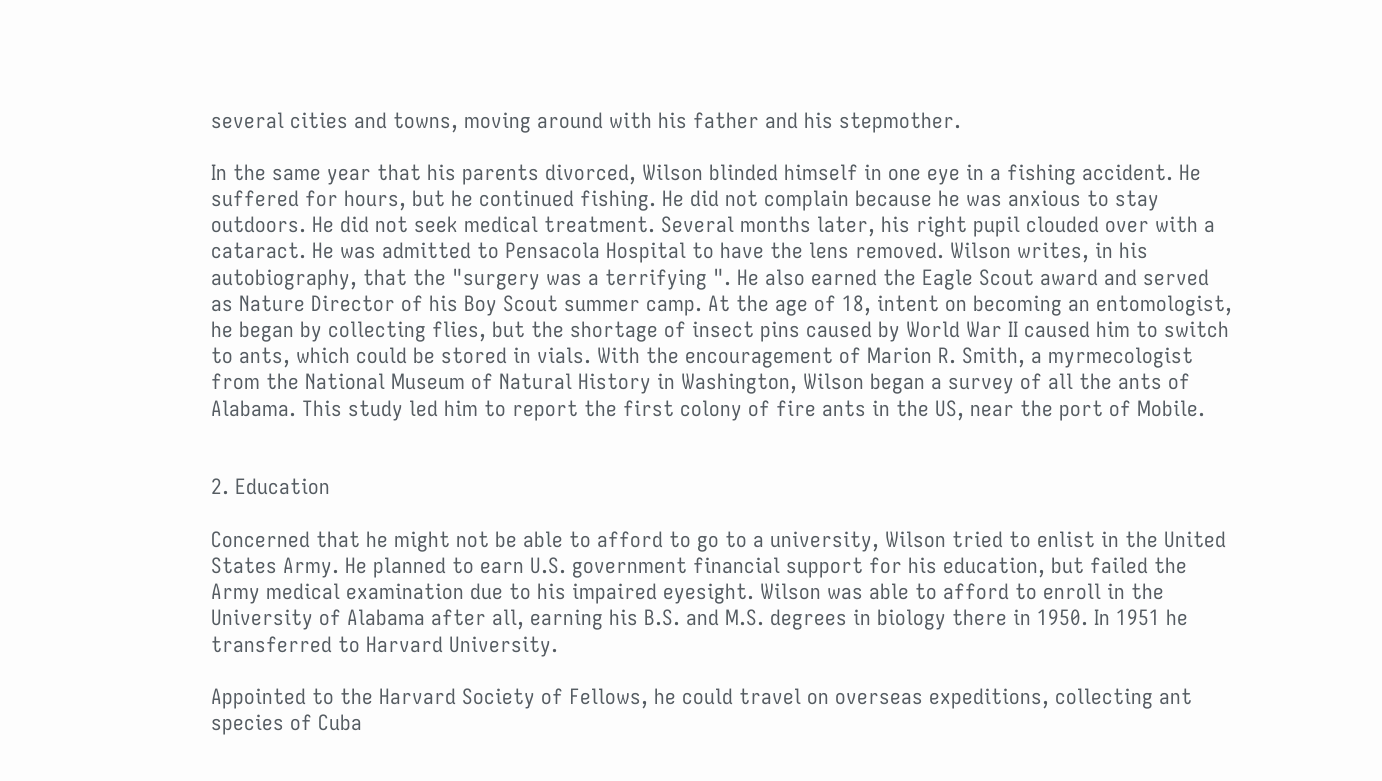several cities and towns, moving around with his father and his stepmother.

In the same year that his parents divorced, Wilson blinded himself in one eye in a fishing accident. He suffered for hours, but he continued fishing. He did not complain because he was anxious to stay outdoors. He did not seek medical treatment. Several months later, his right pupil clouded over with a cataract. He was admitted to Pensacola Hospital to have the lens removed. Wilson writes, in his autobiography, that the "surgery was a terrifying ". He also earned the Eagle Scout award and served as Nature Director of his Boy Scout summer camp. At the age of 18, intent on becoming an entomologist, he began by collecting flies, but the shortage of insect pins caused by World War II caused him to switch to ants, which could be stored in vials. With the encouragement of Marion R. Smith, a myrmecologist from the National Museum of Natural History in Washington, Wilson began a survey of all the ants of Alabama. This study led him to report the first colony of fire ants in the US, near the port of Mobile.


2. Education

Concerned that he might not be able to afford to go to a university, Wilson tried to enlist in the United States Army. He planned to earn U.S. government financial support for his education, but failed the Army medical examination due to his impaired eyesight. Wilson was able to afford to enroll in the University of Alabama after all, earning his B.S. and M.S. degrees in biology there in 1950. In 1951 he transferred to Harvard University.

Appointed to the Harvard Society of Fellows, he could travel on overseas expeditions, collecting ant species of Cuba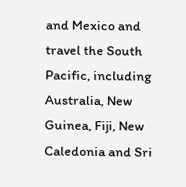and Mexico and travel the South Pacific, including Australia, New Guinea, Fiji, New Caledonia and Sri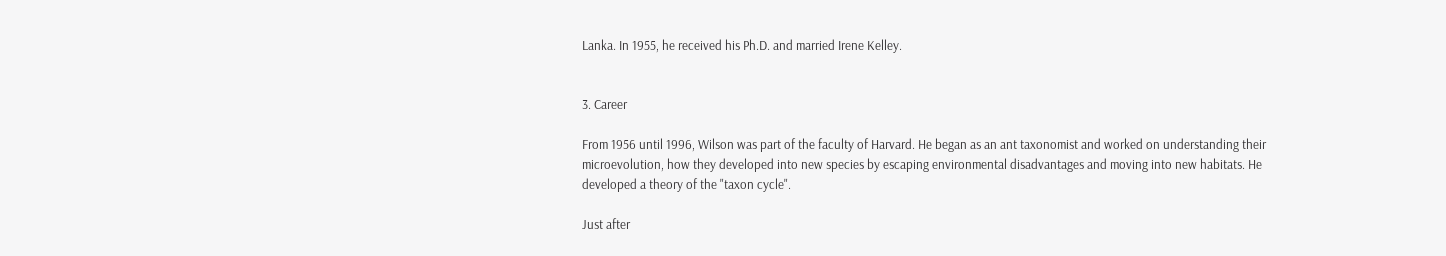Lanka. In 1955, he received his Ph.D. and married Irene Kelley.


3. Career

From 1956 until 1996, Wilson was part of the faculty of Harvard. He began as an ant taxonomist and worked on understanding their microevolution, how they developed into new species by escaping environmental disadvantages and moving into new habitats. He developed a theory of the "taxon cycle".

Just after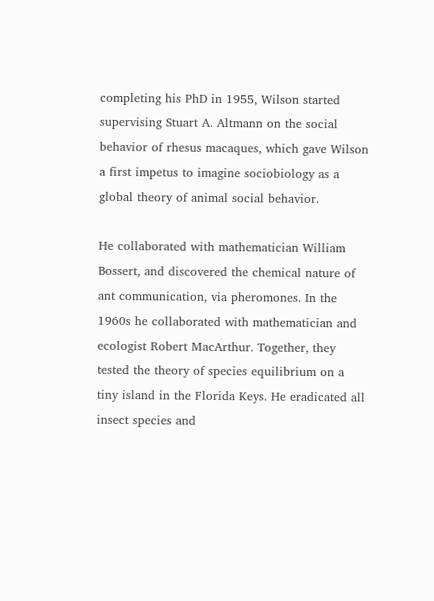completing his PhD in 1955, Wilson started supervising Stuart A. Altmann on the social behavior of rhesus macaques, which gave Wilson a first impetus to imagine sociobiology as a global theory of animal social behavior.

He collaborated with mathematician William Bossert, and discovered the chemical nature of ant communication, via pheromones. In the 1960s he collaborated with mathematician and ecologist Robert MacArthur. Together, they tested the theory of species equilibrium on a tiny island in the Florida Keys. He eradicated all insect species and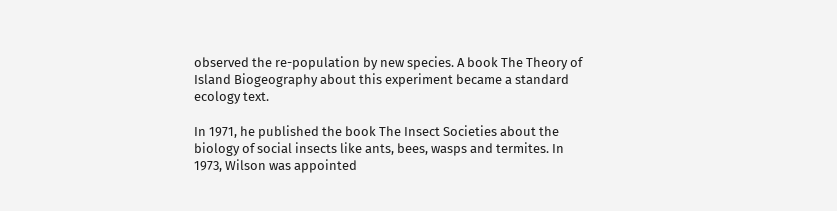observed the re-population by new species. A book The Theory of Island Biogeography about this experiment became a standard ecology text.

In 1971, he published the book The Insect Societies about the biology of social insects like ants, bees, wasps and termites. In 1973, Wilson was appointed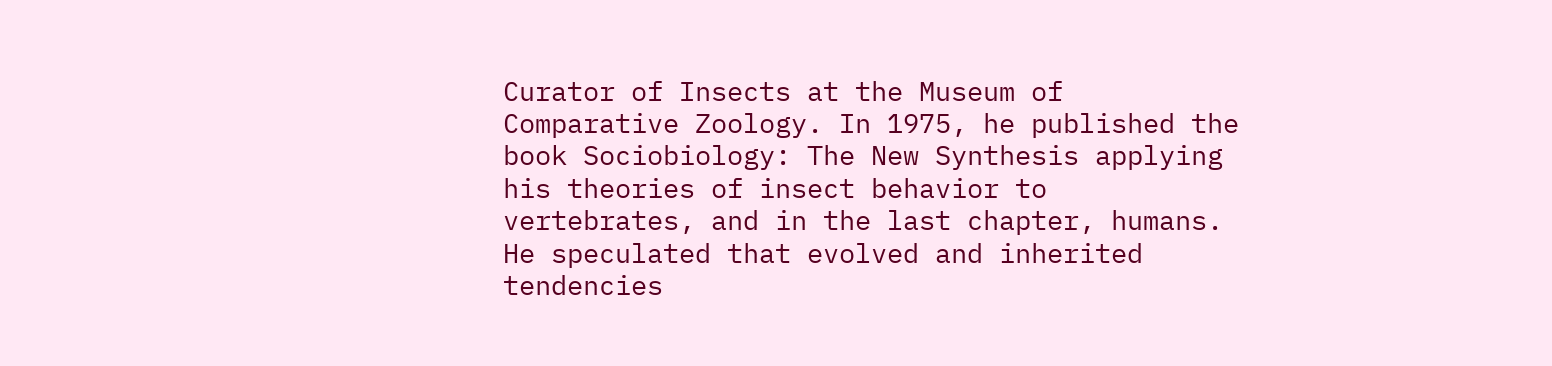Curator of Insects at the Museum of Comparative Zoology. In 1975, he published the book Sociobiology: The New Synthesis applying his theories of insect behavior to vertebrates, and in the last chapter, humans. He speculated that evolved and inherited tendencies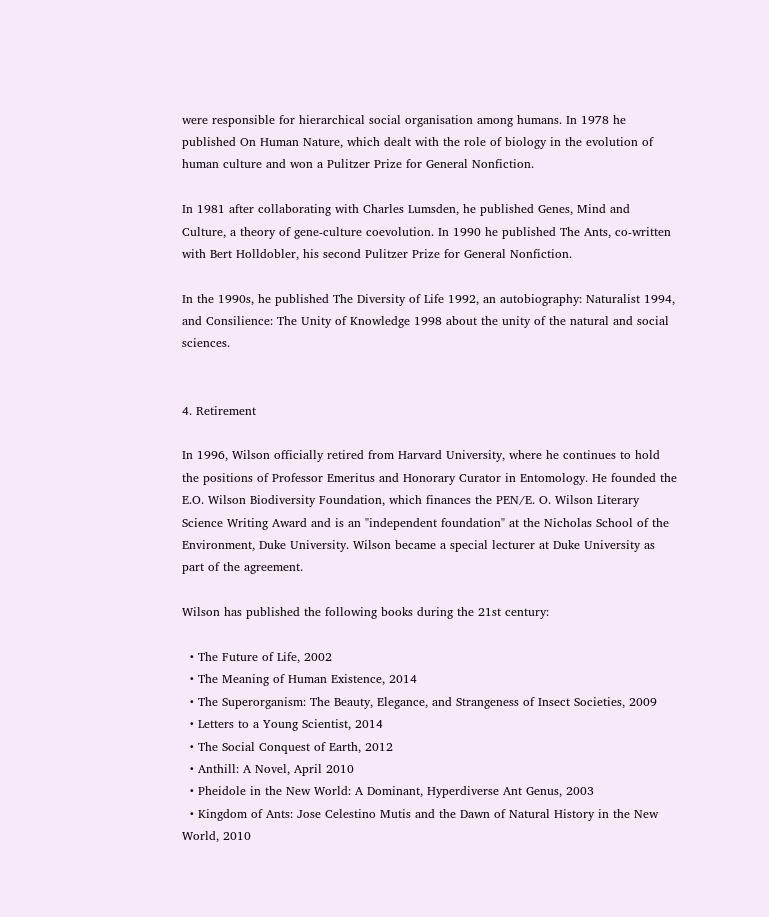were responsible for hierarchical social organisation among humans. In 1978 he published On Human Nature, which dealt with the role of biology in the evolution of human culture and won a Pulitzer Prize for General Nonfiction.

In 1981 after collaborating with Charles Lumsden, he published Genes, Mind and Culture, a theory of gene-culture coevolution. In 1990 he published The Ants, co-written with Bert Holldobler, his second Pulitzer Prize for General Nonfiction.

In the 1990s, he published The Diversity of Life 1992, an autobiography: Naturalist 1994, and Consilience: The Unity of Knowledge 1998 about the unity of the natural and social sciences.


4. Retirement

In 1996, Wilson officially retired from Harvard University, where he continues to hold the positions of Professor Emeritus and Honorary Curator in Entomology. He founded the E.O. Wilson Biodiversity Foundation, which finances the PEN/E. O. Wilson Literary Science Writing Award and is an "independent foundation" at the Nicholas School of the Environment, Duke University. Wilson became a special lecturer at Duke University as part of the agreement.

Wilson has published the following books during the 21st century:

  • The Future of Life, 2002
  • The Meaning of Human Existence, 2014
  • The Superorganism: The Beauty, Elegance, and Strangeness of Insect Societies, 2009
  • Letters to a Young Scientist, 2014
  • The Social Conquest of Earth, 2012
  • Anthill: A Novel, April 2010
  • Pheidole in the New World: A Dominant, Hyperdiverse Ant Genus, 2003
  • Kingdom of Ants: Jose Celestino Mutis and the Dawn of Natural History in the New World, 2010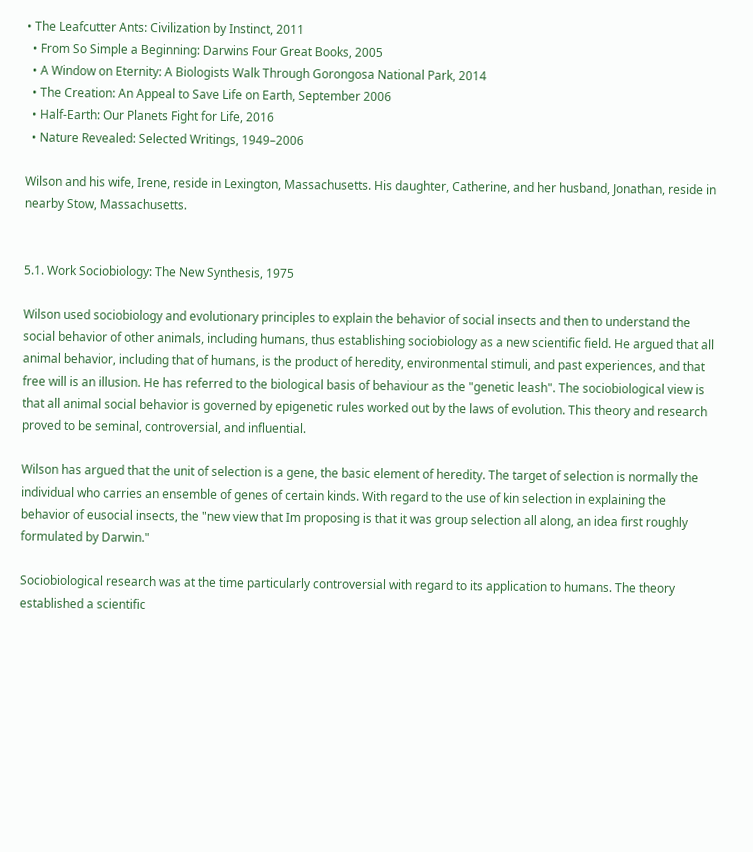• The Leafcutter Ants: Civilization by Instinct, 2011
  • From So Simple a Beginning: Darwins Four Great Books, 2005
  • A Window on Eternity: A Biologists Walk Through Gorongosa National Park, 2014
  • The Creation: An Appeal to Save Life on Earth, September 2006
  • Half-Earth: Our Planets Fight for Life, 2016
  • Nature Revealed: Selected Writings, 1949–2006

Wilson and his wife, Irene, reside in Lexington, Massachusetts. His daughter, Catherine, and her husband, Jonathan, reside in nearby Stow, Massachusetts.


5.1. Work Sociobiology: The New Synthesis, 1975

Wilson used sociobiology and evolutionary principles to explain the behavior of social insects and then to understand the social behavior of other animals, including humans, thus establishing sociobiology as a new scientific field. He argued that all animal behavior, including that of humans, is the product of heredity, environmental stimuli, and past experiences, and that free will is an illusion. He has referred to the biological basis of behaviour as the "genetic leash". The sociobiological view is that all animal social behavior is governed by epigenetic rules worked out by the laws of evolution. This theory and research proved to be seminal, controversial, and influential.

Wilson has argued that the unit of selection is a gene, the basic element of heredity. The target of selection is normally the individual who carries an ensemble of genes of certain kinds. With regard to the use of kin selection in explaining the behavior of eusocial insects, the "new view that Im proposing is that it was group selection all along, an idea first roughly formulated by Darwin."

Sociobiological research was at the time particularly controversial with regard to its application to humans. The theory established a scientific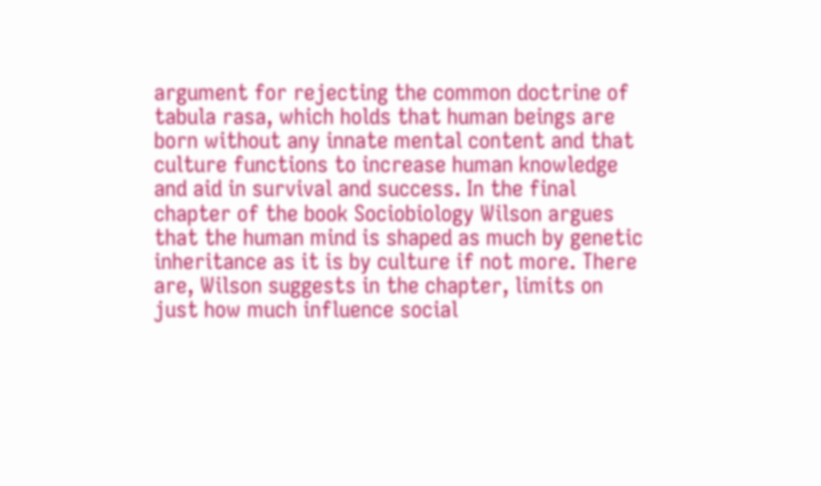argument for rejecting the common doctrine of tabula rasa, which holds that human beings are born without any innate mental content and that culture functions to increase human knowledge and aid in survival and success. In the final chapter of the book Sociobiology Wilson argues that the human mind is shaped as much by genetic inheritance as it is by culture if not more. There are, Wilson suggests in the chapter, limits on just how much influence social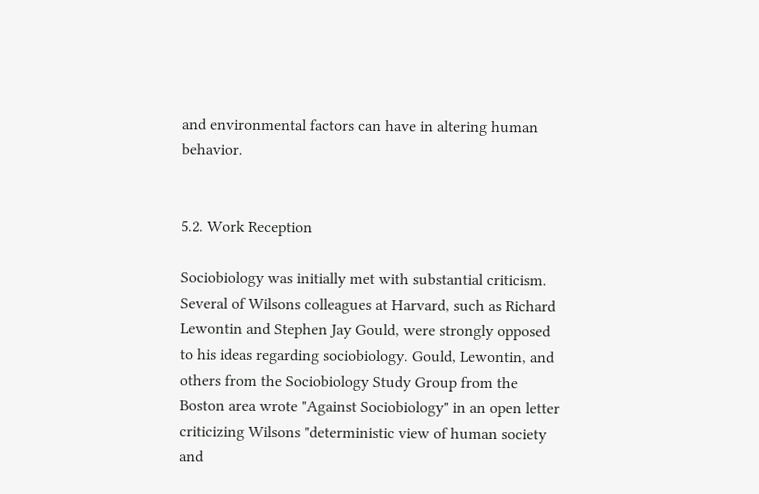and environmental factors can have in altering human behavior.


5.2. Work Reception

Sociobiology was initially met with substantial criticism. Several of Wilsons colleagues at Harvard, such as Richard Lewontin and Stephen Jay Gould, were strongly opposed to his ideas regarding sociobiology. Gould, Lewontin, and others from the Sociobiology Study Group from the Boston area wrote "Against Sociobiology" in an open letter criticizing Wilsons "deterministic view of human society and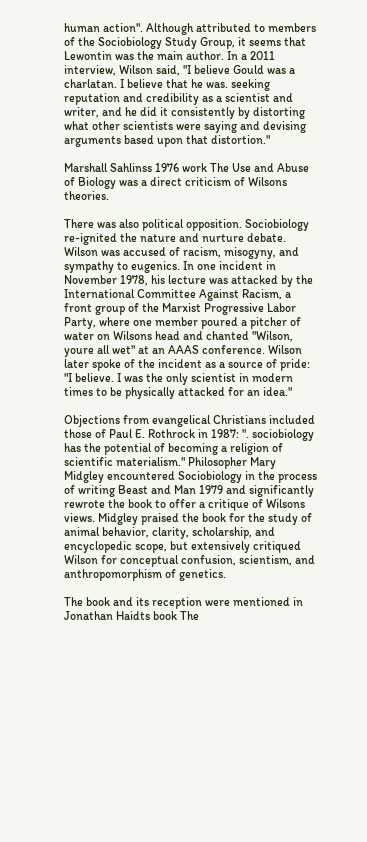human action". Although attributed to members of the Sociobiology Study Group, it seems that Lewontin was the main author. In a 2011 interview, Wilson said, "I believe Gould was a charlatan. I believe that he was. seeking reputation and credibility as a scientist and writer, and he did it consistently by distorting what other scientists were saying and devising arguments based upon that distortion."

Marshall Sahlinss 1976 work The Use and Abuse of Biology was a direct criticism of Wilsons theories.

There was also political opposition. Sociobiology re-ignited the nature and nurture debate. Wilson was accused of racism, misogyny, and sympathy to eugenics. In one incident in November 1978, his lecture was attacked by the International Committee Against Racism, a front group of the Marxist Progressive Labor Party, where one member poured a pitcher of water on Wilsons head and chanted "Wilson, youre all wet" at an AAAS conference. Wilson later spoke of the incident as a source of pride: "I believe. I was the only scientist in modern times to be physically attacked for an idea."

Objections from evangelical Christians included those of Paul E. Rothrock in 1987: ". sociobiology has the potential of becoming a religion of scientific materialism." Philosopher Mary Midgley encountered Sociobiology in the process of writing Beast and Man 1979 and significantly rewrote the book to offer a critique of Wilsons views. Midgley praised the book for the study of animal behavior, clarity, scholarship, and encyclopedic scope, but extensively critiqued Wilson for conceptual confusion, scientism, and anthropomorphism of genetics.

The book and its reception were mentioned in Jonathan Haidts book The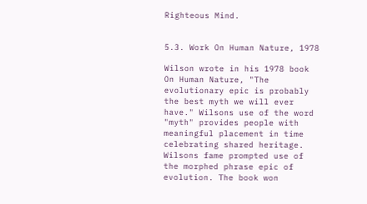Righteous Mind.


5.3. Work On Human Nature, 1978

Wilson wrote in his 1978 book On Human Nature, "The evolutionary epic is probably the best myth we will ever have." Wilsons use of the word "myth" provides people with meaningful placement in time celebrating shared heritage. Wilsons fame prompted use of the morphed phrase epic of evolution. The book won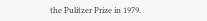the Pulitzer Prize in 1979.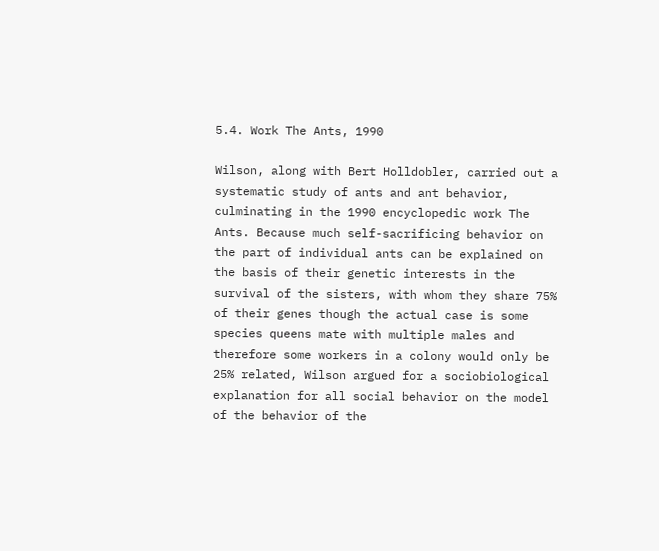5.4. Work The Ants, 1990

Wilson, along with Bert Holldobler, carried out a systematic study of ants and ant behavior, culminating in the 1990 encyclopedic work The Ants. Because much self-sacrificing behavior on the part of individual ants can be explained on the basis of their genetic interests in the survival of the sisters, with whom they share 75% of their genes though the actual case is some species queens mate with multiple males and therefore some workers in a colony would only be 25% related, Wilson argued for a sociobiological explanation for all social behavior on the model of the behavior of the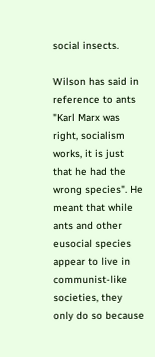social insects.

Wilson has said in reference to ants "Karl Marx was right, socialism works, it is just that he had the wrong species". He meant that while ants and other eusocial species appear to live in communist-like societies, they only do so because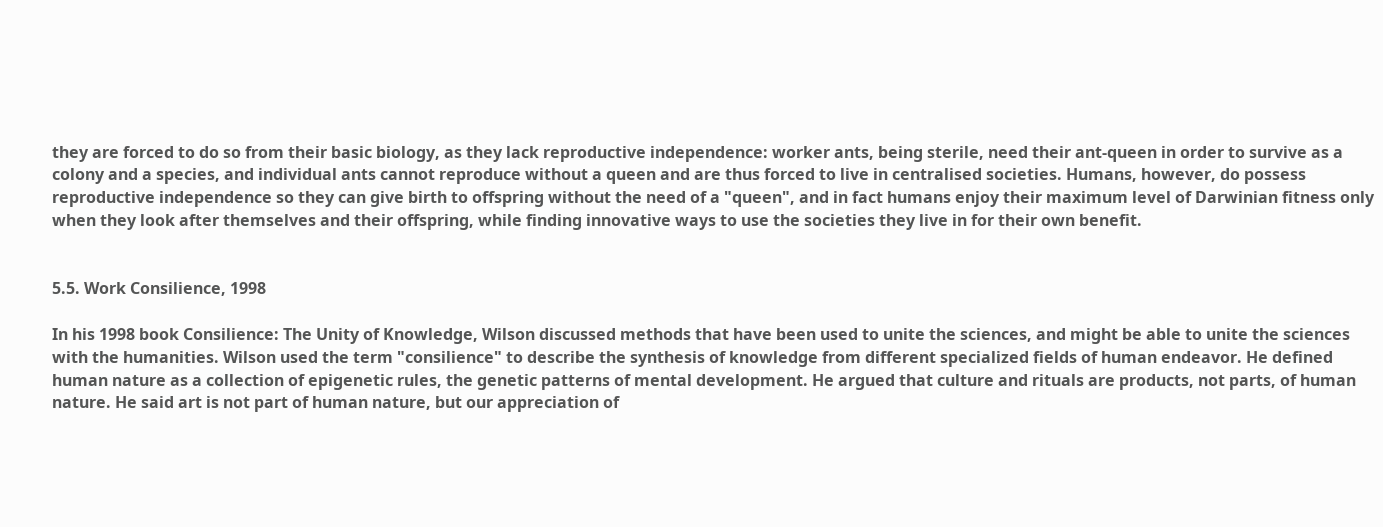they are forced to do so from their basic biology, as they lack reproductive independence: worker ants, being sterile, need their ant-queen in order to survive as a colony and a species, and individual ants cannot reproduce without a queen and are thus forced to live in centralised societies. Humans, however, do possess reproductive independence so they can give birth to offspring without the need of a "queen", and in fact humans enjoy their maximum level of Darwinian fitness only when they look after themselves and their offspring, while finding innovative ways to use the societies they live in for their own benefit.


5.5. Work Consilience, 1998

In his 1998 book Consilience: The Unity of Knowledge, Wilson discussed methods that have been used to unite the sciences, and might be able to unite the sciences with the humanities. Wilson used the term "consilience" to describe the synthesis of knowledge from different specialized fields of human endeavor. He defined human nature as a collection of epigenetic rules, the genetic patterns of mental development. He argued that culture and rituals are products, not parts, of human nature. He said art is not part of human nature, but our appreciation of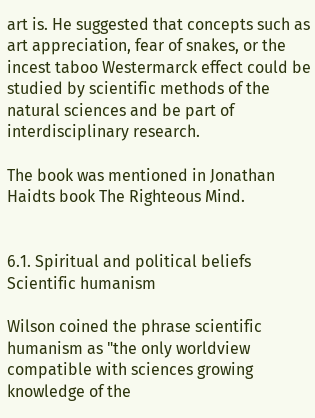art is. He suggested that concepts such as art appreciation, fear of snakes, or the incest taboo Westermarck effect could be studied by scientific methods of the natural sciences and be part of interdisciplinary research.

The book was mentioned in Jonathan Haidts book The Righteous Mind.


6.1. Spiritual and political beliefs Scientific humanism

Wilson coined the phrase scientific humanism as "the only worldview compatible with sciences growing knowledge of the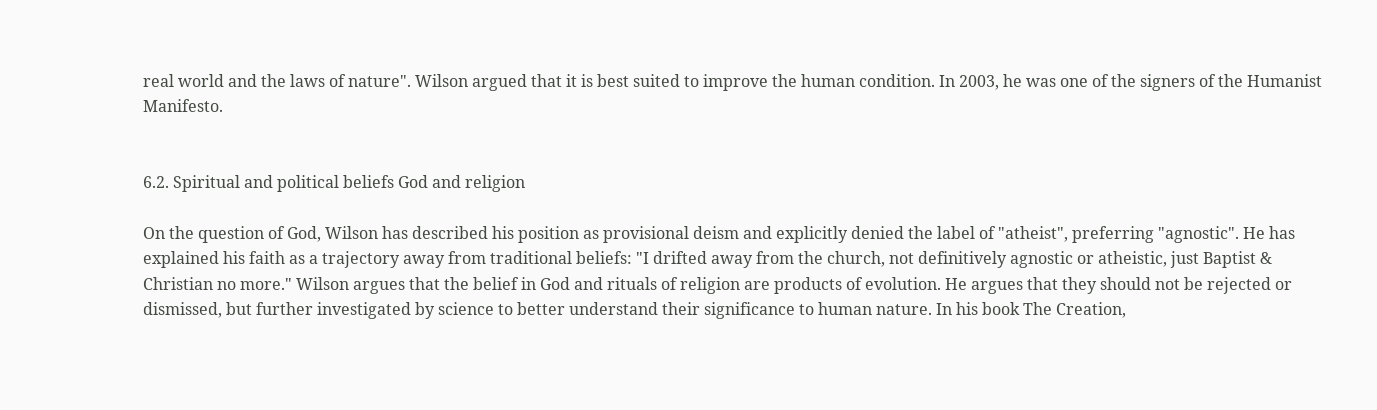real world and the laws of nature". Wilson argued that it is best suited to improve the human condition. In 2003, he was one of the signers of the Humanist Manifesto.


6.2. Spiritual and political beliefs God and religion

On the question of God, Wilson has described his position as provisional deism and explicitly denied the label of "atheist", preferring "agnostic". He has explained his faith as a trajectory away from traditional beliefs: "I drifted away from the church, not definitively agnostic or atheistic, just Baptist & Christian no more." Wilson argues that the belief in God and rituals of religion are products of evolution. He argues that they should not be rejected or dismissed, but further investigated by science to better understand their significance to human nature. In his book The Creation,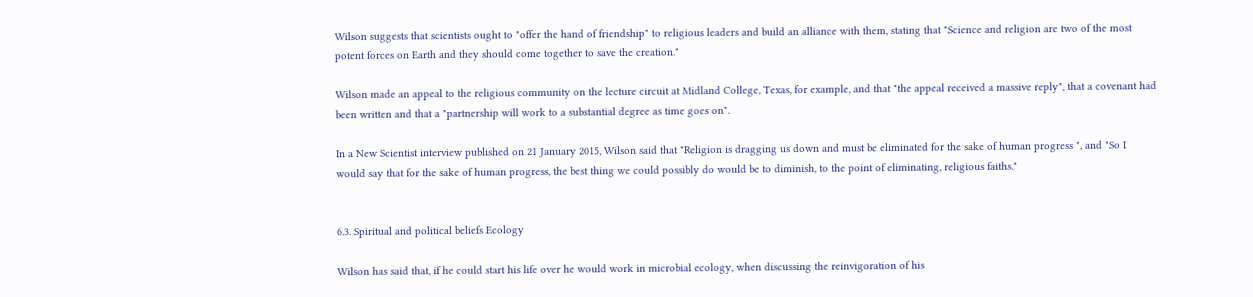Wilson suggests that scientists ought to "offer the hand of friendship" to religious leaders and build an alliance with them, stating that "Science and religion are two of the most potent forces on Earth and they should come together to save the creation."

Wilson made an appeal to the religious community on the lecture circuit at Midland College, Texas, for example, and that "the appeal received a massive reply", that a covenant had been written and that a "partnership will work to a substantial degree as time goes on".

In a New Scientist interview published on 21 January 2015, Wilson said that "Religion is dragging us down and must be eliminated for the sake of human progress ", and "So I would say that for the sake of human progress, the best thing we could possibly do would be to diminish, to the point of eliminating, religious faiths."


6.3. Spiritual and political beliefs Ecology

Wilson has said that, if he could start his life over he would work in microbial ecology, when discussing the reinvigoration of his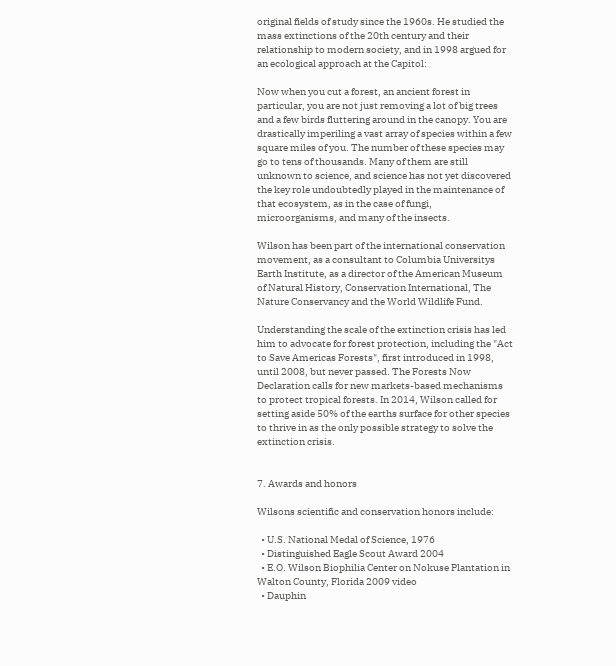original fields of study since the 1960s. He studied the mass extinctions of the 20th century and their relationship to modern society, and in 1998 argued for an ecological approach at the Capitol:

Now when you cut a forest, an ancient forest in particular, you are not just removing a lot of big trees and a few birds fluttering around in the canopy. You are drastically imperiling a vast array of species within a few square miles of you. The number of these species may go to tens of thousands. Many of them are still unknown to science, and science has not yet discovered the key role undoubtedly played in the maintenance of that ecosystem, as in the case of fungi, microorganisms, and many of the insects.

Wilson has been part of the international conservation movement, as a consultant to Columbia Universitys Earth Institute, as a director of the American Museum of Natural History, Conservation International, The Nature Conservancy and the World Wildlife Fund.

Understanding the scale of the extinction crisis has led him to advocate for forest protection, including the "Act to Save Americas Forests", first introduced in 1998, until 2008, but never passed. The Forests Now Declaration calls for new markets-based mechanisms to protect tropical forests. In 2014, Wilson called for setting aside 50% of the earths surface for other species to thrive in as the only possible strategy to solve the extinction crisis.


7. Awards and honors

Wilsons scientific and conservation honors include:

  • U.S. National Medal of Science, 1976
  • Distinguished Eagle Scout Award 2004
  • E.O. Wilson Biophilia Center on Nokuse Plantation in Walton County, Florida 2009 video
  • Dauphin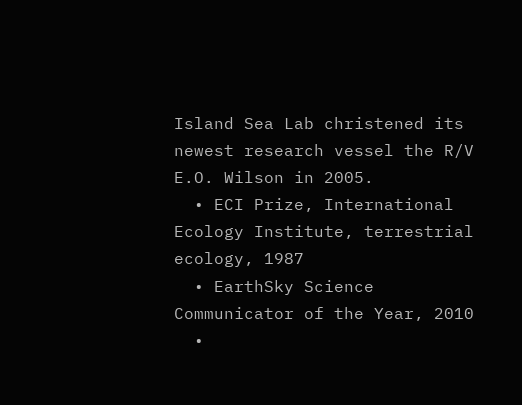Island Sea Lab christened its newest research vessel the R/V E.O. Wilson in 2005.
  • ECI Prize, International Ecology Institute, terrestrial ecology, 1987
  • EarthSky Science Communicator of the Year, 2010
  •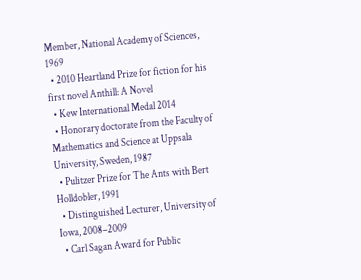Member, National Academy of Sciences, 1969
  • 2010 Heartland Prize for fiction for his first novel Anthill: A Novel
  • Kew International Medal 2014
  • Honorary doctorate from the Faculty of Mathematics and Science at Uppsala University, Sweden, 1987
  • Pulitzer Prize for The Ants with Bert Holldobler, 1991
  • Distinguished Lecturer, University of Iowa, 2008–2009
  • Carl Sagan Award for Public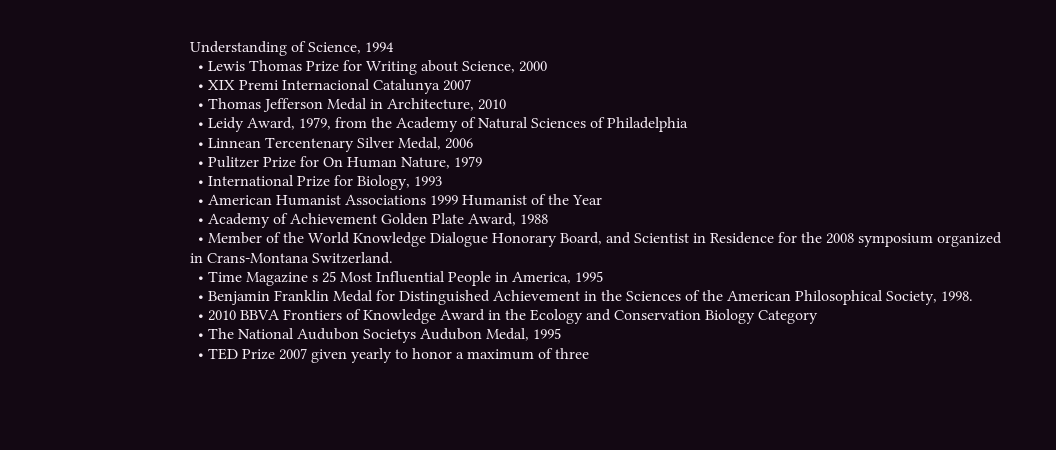Understanding of Science, 1994
  • Lewis Thomas Prize for Writing about Science, 2000
  • XIX Premi Internacional Catalunya 2007
  • Thomas Jefferson Medal in Architecture, 2010
  • Leidy Award, 1979, from the Academy of Natural Sciences of Philadelphia
  • Linnean Tercentenary Silver Medal, 2006
  • Pulitzer Prize for On Human Nature, 1979
  • International Prize for Biology, 1993
  • American Humanist Associations 1999 Humanist of the Year
  • Academy of Achievement Golden Plate Award, 1988
  • Member of the World Knowledge Dialogue Honorary Board, and Scientist in Residence for the 2008 symposium organized in Crans-Montana Switzerland.
  • Time Magazine s 25 Most Influential People in America, 1995
  • Benjamin Franklin Medal for Distinguished Achievement in the Sciences of the American Philosophical Society, 1998.
  • 2010 BBVA Frontiers of Knowledge Award in the Ecology and Conservation Biology Category
  • The National Audubon Societys Audubon Medal, 1995
  • TED Prize 2007 given yearly to honor a maximum of three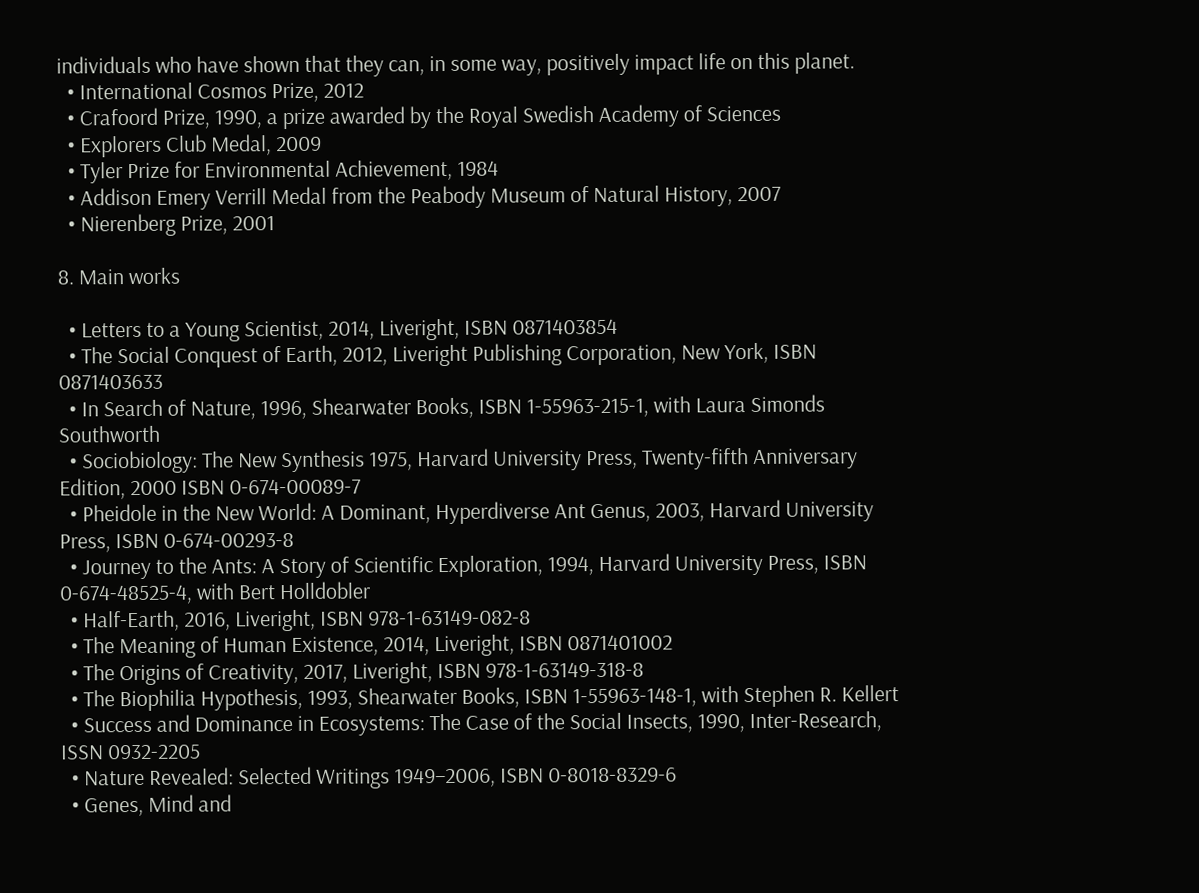individuals who have shown that they can, in some way, positively impact life on this planet.
  • International Cosmos Prize, 2012
  • Crafoord Prize, 1990, a prize awarded by the Royal Swedish Academy of Sciences
  • Explorers Club Medal, 2009
  • Tyler Prize for Environmental Achievement, 1984
  • Addison Emery Verrill Medal from the Peabody Museum of Natural History, 2007
  • Nierenberg Prize, 2001

8. Main works

  • Letters to a Young Scientist, 2014, Liveright, ISBN 0871403854
  • The Social Conquest of Earth, 2012, Liveright Publishing Corporation, New York, ISBN 0871403633
  • In Search of Nature, 1996, Shearwater Books, ISBN 1-55963-215-1, with Laura Simonds Southworth
  • Sociobiology: The New Synthesis 1975, Harvard University Press, Twenty-fifth Anniversary Edition, 2000 ISBN 0-674-00089-7
  • Pheidole in the New World: A Dominant, Hyperdiverse Ant Genus, 2003, Harvard University Press, ISBN 0-674-00293-8
  • Journey to the Ants: A Story of Scientific Exploration, 1994, Harvard University Press, ISBN 0-674-48525-4, with Bert Holldobler
  • Half-Earth, 2016, Liveright, ISBN 978-1-63149-082-8
  • The Meaning of Human Existence, 2014, Liveright, ISBN 0871401002
  • The Origins of Creativity, 2017, Liveright, ISBN 978-1-63149-318-8
  • The Biophilia Hypothesis, 1993, Shearwater Books, ISBN 1-55963-148-1, with Stephen R. Kellert
  • Success and Dominance in Ecosystems: The Case of the Social Insects, 1990, Inter-Research, ISSN 0932-2205
  • Nature Revealed: Selected Writings 1949–2006, ISBN 0-8018-8329-6
  • Genes, Mind and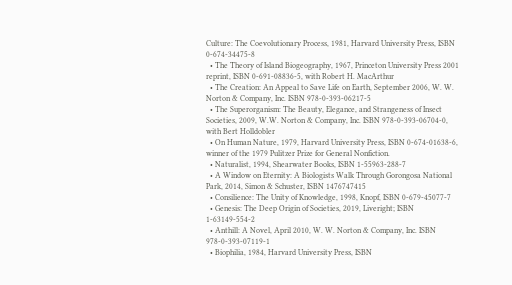Culture: The Coevolutionary Process, 1981, Harvard University Press, ISBN 0-674-34475-8
  • The Theory of Island Biogeography, 1967, Princeton University Press 2001 reprint, ISBN 0-691-08836-5, with Robert H. MacArthur
  • The Creation: An Appeal to Save Life on Earth, September 2006, W. W. Norton & Company, Inc. ISBN 978-0-393-06217-5
  • The Superorganism: The Beauty, Elegance, and Strangeness of Insect Societies, 2009, W.W. Norton & Company, Inc. ISBN 978-0-393-06704-0, with Bert Holldobler
  • On Human Nature, 1979, Harvard University Press, ISBN 0-674-01638-6, winner of the 1979 Pulitzer Prize for General Nonfiction.
  • Naturalist, 1994, Shearwater Books, ISBN 1-55963-288-7
  • A Window on Eternity: A Biologists Walk Through Gorongosa National Park, 2014, Simon & Schuster, ISBN 1476747415
  • Consilience: The Unity of Knowledge, 1998, Knopf, ISBN 0-679-45077-7
  • Genesis: The Deep Origin of Societies, 2019, Liveright; ISBN 1-63149-554-2
  • Anthill: A Novel, April 2010, W. W. Norton & Company, Inc. ISBN 978-0-393-07119-1
  • Biophilia, 1984, Harvard University Press, ISBN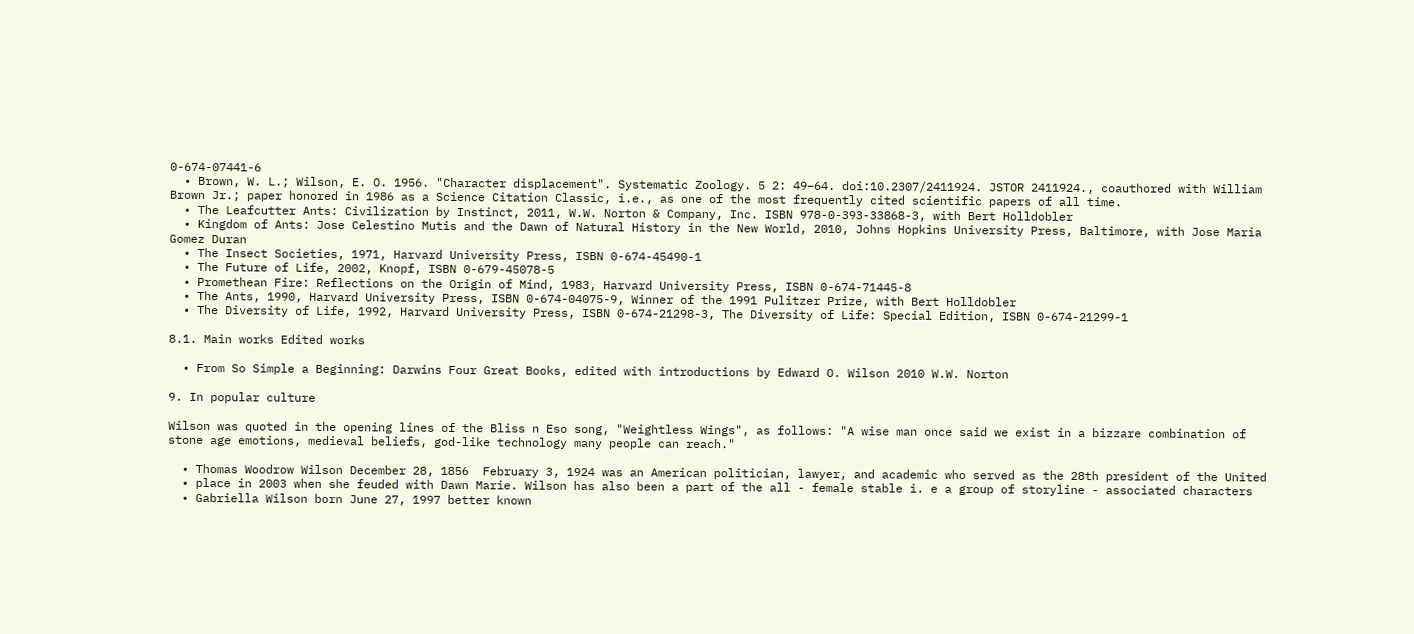0-674-07441-6
  • Brown, W. L.; Wilson, E. O. 1956. "Character displacement". Systematic Zoology. 5 2: 49–64. doi:10.2307/2411924. JSTOR 2411924., coauthored with William Brown Jr.; paper honored in 1986 as a Science Citation Classic, i.e., as one of the most frequently cited scientific papers of all time.
  • The Leafcutter Ants: Civilization by Instinct, 2011, W.W. Norton & Company, Inc. ISBN 978-0-393-33868-3, with Bert Holldobler
  • Kingdom of Ants: Jose Celestino Mutis and the Dawn of Natural History in the New World, 2010, Johns Hopkins University Press, Baltimore, with Jose Maria Gomez Duran
  • The Insect Societies, 1971, Harvard University Press, ISBN 0-674-45490-1
  • The Future of Life, 2002, Knopf, ISBN 0-679-45078-5
  • Promethean Fire: Reflections on the Origin of Mind, 1983, Harvard University Press, ISBN 0-674-71445-8
  • The Ants, 1990, Harvard University Press, ISBN 0-674-04075-9, Winner of the 1991 Pulitzer Prize, with Bert Holldobler
  • The Diversity of Life, 1992, Harvard University Press, ISBN 0-674-21298-3, The Diversity of Life: Special Edition, ISBN 0-674-21299-1

8.1. Main works Edited works

  • From So Simple a Beginning: Darwins Four Great Books, edited with introductions by Edward O. Wilson 2010 W.W. Norton

9. In popular culture

Wilson was quoted in the opening lines of the Bliss n Eso song, "Weightless Wings", as follows: "A wise man once said we exist in a bizzare combination of stone age emotions, medieval beliefs, god-like technology many people can reach."

  • Thomas Woodrow Wilson December 28, 1856  February 3, 1924 was an American politician, lawyer, and academic who served as the 28th president of the United
  • place in 2003 when she feuded with Dawn Marie. Wilson has also been a part of the all - female stable i. e a group of storyline - associated characters
  • Gabriella Wilson born June 27, 1997 better known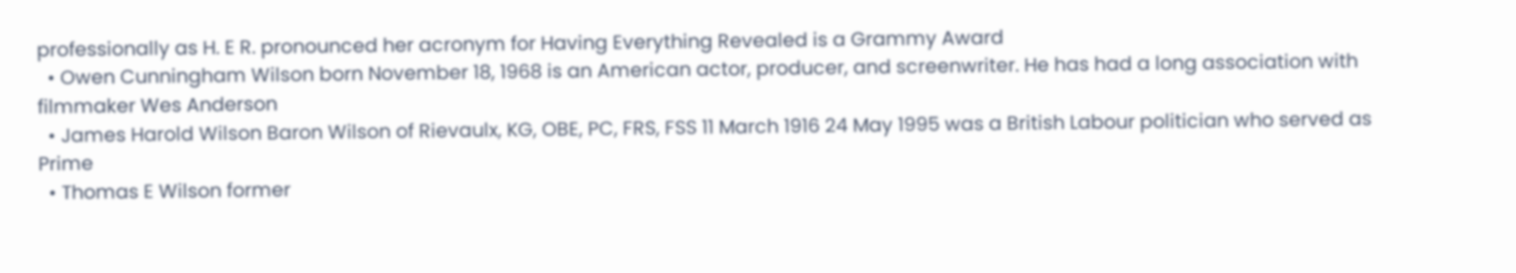professionally as H. E R. pronounced her acronym for Having Everything Revealed is a Grammy Award
  • Owen Cunningham Wilson born November 18, 1968 is an American actor, producer, and screenwriter. He has had a long association with filmmaker Wes Anderson
  • James Harold Wilson Baron Wilson of Rievaulx, KG, OBE, PC, FRS, FSS 11 March 1916 24 May 1995 was a British Labour politician who served as Prime
  • Thomas E Wilson former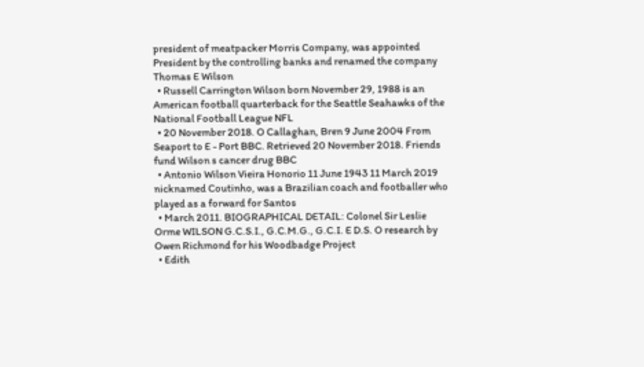president of meatpacker Morris Company, was appointed President by the controlling banks and renamed the company Thomas E Wilson
  • Russell Carrington Wilson born November 29, 1988 is an American football quarterback for the Seattle Seahawks of the National Football League NFL
  • 20 November 2018. O Callaghan, Bren 9 June 2004 From Seaport to E - Port BBC. Retrieved 20 November 2018. Friends fund Wilson s cancer drug BBC
  • Antonio Wilson Vieira Honorio 11 June 1943 11 March 2019 nicknamed Coutinho, was a Brazilian coach and footballer who played as a forward for Santos
  • March 2011. BIOGRAPHICAL DETAIL: Colonel Sir Leslie Orme WILSON G.C.S.I., G.C.M.G., G.C.I. E D.S. O research by Owen Richmond for his Woodbadge Project
  • Edith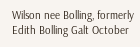Wilson nee Bolling, formerly Edith Bolling Galt October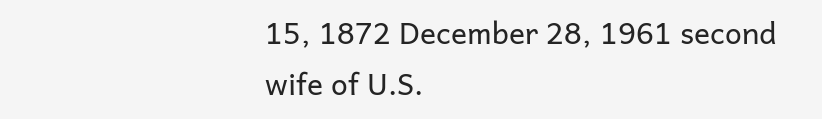15, 1872 December 28, 1961 second wife of U.S.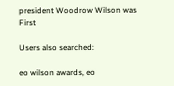president Woodrow Wilson was First

Users also searched:

eo wilson awards, eo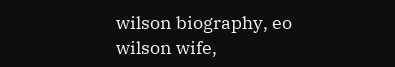wilson biography, eo wilson wife,